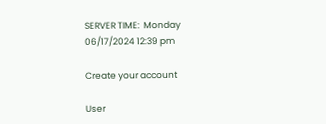SERVER TIME:  Monday 06/17/2024 12:39 pm

Create your account

User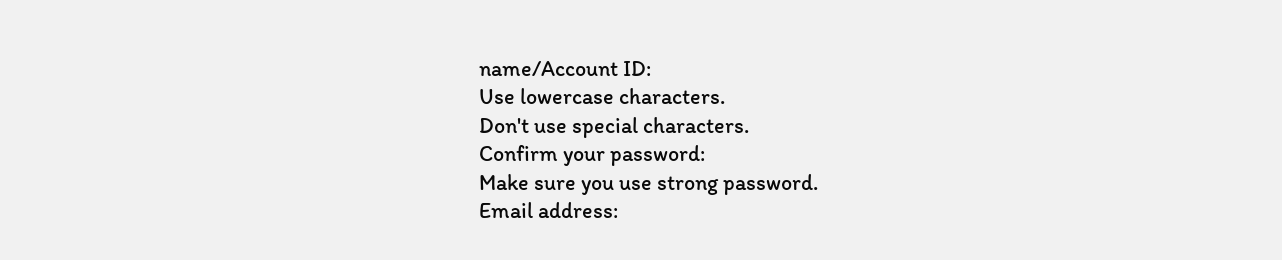name/Account ID:
Use lowercase characters.
Don't use special characters.
Confirm your password:
Make sure you use strong password.
Email address: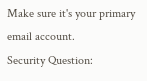Make sure it's your primary email account.
Security Question: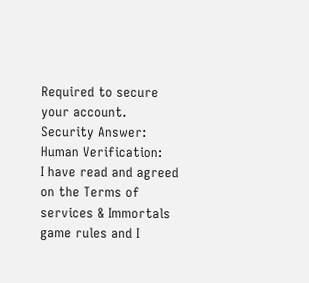Required to secure your account.
Security Answer:
Human Verification:
I have read and agreed on the Terms of services & Immortals game rules and I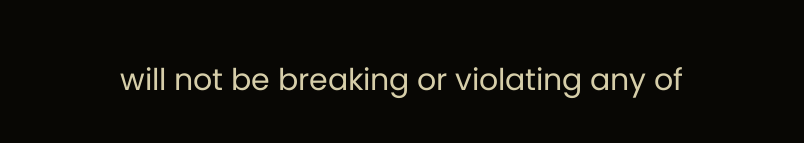will not be breaking or violating any of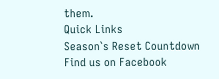them.
Quick Links
Season`s Reset Countdown
Find us on Facebook